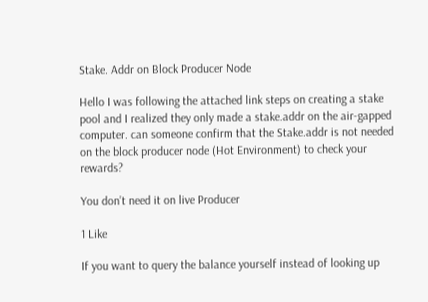Stake. Addr on Block Producer Node

Hello I was following the attached link steps on creating a stake pool and I realized they only made a stake.addr on the air-gapped computer. can someone confirm that the Stake.addr is not needed on the block producer node (Hot Environment) to check your rewards?

You don’t need it on live Producer

1 Like

If you want to query the balance yourself instead of looking up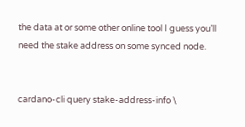the data at or some other online tool I guess you’ll need the stake address on some synced node.


cardano-cli query stake-address-info \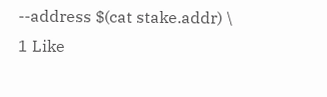--address $(cat stake.addr) \
1 Like